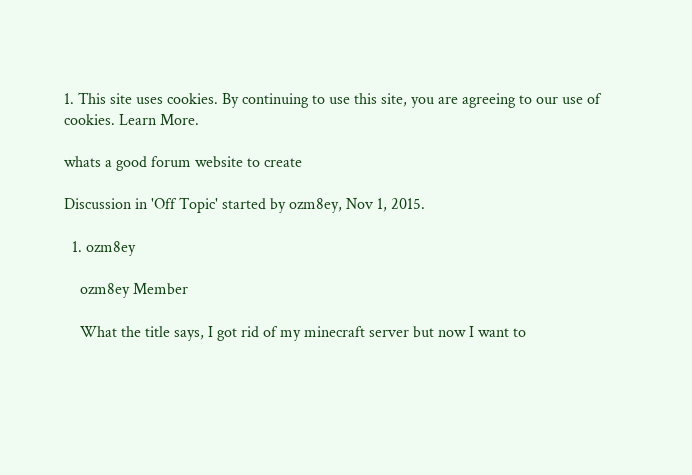1. This site uses cookies. By continuing to use this site, you are agreeing to our use of cookies. Learn More.

whats a good forum website to create

Discussion in 'Off Topic' started by ozm8ey, Nov 1, 2015.

  1. ozm8ey

    ozm8ey Member

    What the title says, I got rid of my minecraft server but now I want to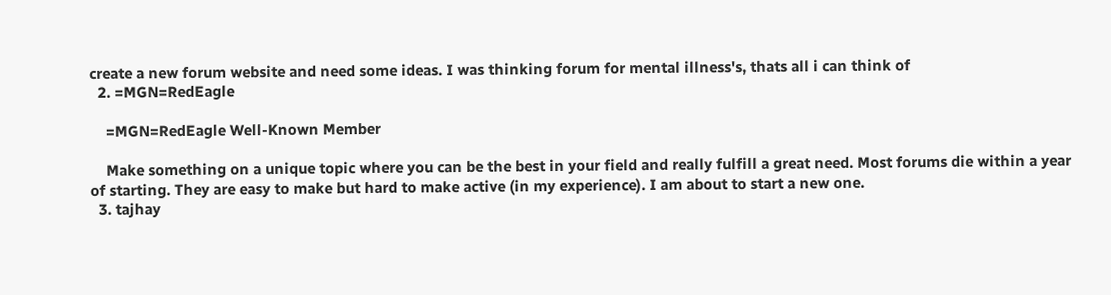create a new forum website and need some ideas. I was thinking forum for mental illness's, thats all i can think of
  2. =MGN=RedEagle

    =MGN=RedEagle Well-Known Member

    Make something on a unique topic where you can be the best in your field and really fulfill a great need. Most forums die within a year of starting. They are easy to make but hard to make active (in my experience). I am about to start a new one.
  3. tajhay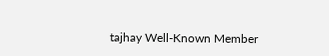tajhay Well-Known Member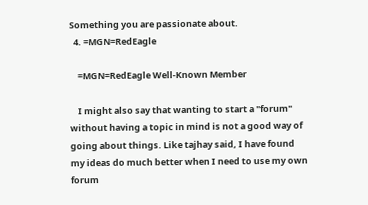Something you are passionate about.
  4. =MGN=RedEagle

    =MGN=RedEagle Well-Known Member

    I might also say that wanting to start a "forum" without having a topic in mind is not a good way of going about things. Like tajhay said, I have found my ideas do much better when I need to use my own forum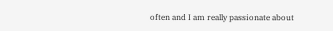often and I am really passionate about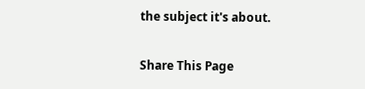the subject it's about.

Share This Page